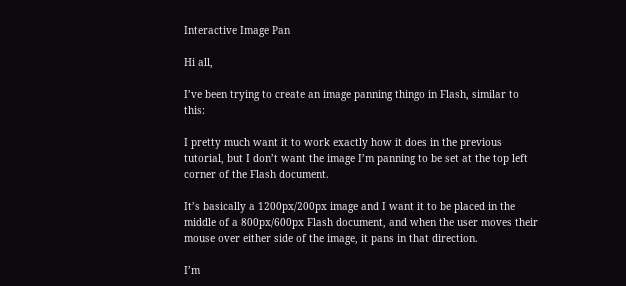Interactive Image Pan

Hi all,

I’ve been trying to create an image panning thingo in Flash, similar to this:

I pretty much want it to work exactly how it does in the previous tutorial, but I don’t want the image I’m panning to be set at the top left corner of the Flash document.

It’s basically a 1200px/200px image and I want it to be placed in the middle of a 800px/600px Flash document, and when the user moves their mouse over either side of the image, it pans in that direction.

I’m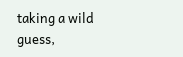taking a wild guess,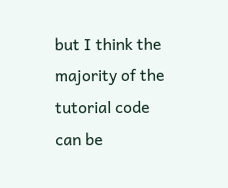but I think the majority of the tutorial code can be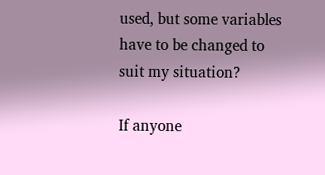used, but some variables have to be changed to suit my situation?

If anyone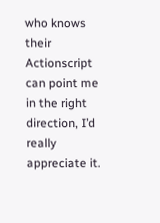who knows their Actionscript can point me in the right direction, I’d really appreciate it.